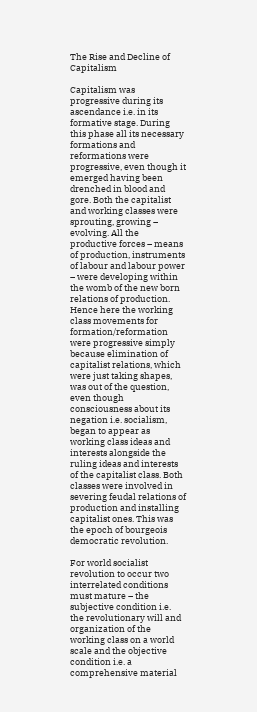The Rise and Decline of Capitalism

Capitalism was progressive during its ascendance i.e. in its formative stage. During this phase all its necessary formations and reformations were progressive, even though it emerged having been drenched in blood and gore. Both the capitalist and working classes were sprouting, growing – evolving. All the productive forces – means of production, instruments of labour and labour power – were developing within the womb of the new born relations of production. Hence here the working class movements for formation/reformation were progressive simply because elimination of capitalist relations, which were just taking shapes, was out of the question, even though consciousness about its negation i.e. socialism, began to appear as working class ideas and interests alongside the ruling ideas and interests of the capitalist class. Both classes were involved in severing feudal relations of production and installing capitalist ones. This was the epoch of bourgeois democratic revolution.

For world socialist revolution to occur two interrelated conditions must mature – the subjective condition i.e. the revolutionary will and organization of the working class on a world scale and the objective condition i.e. a comprehensive material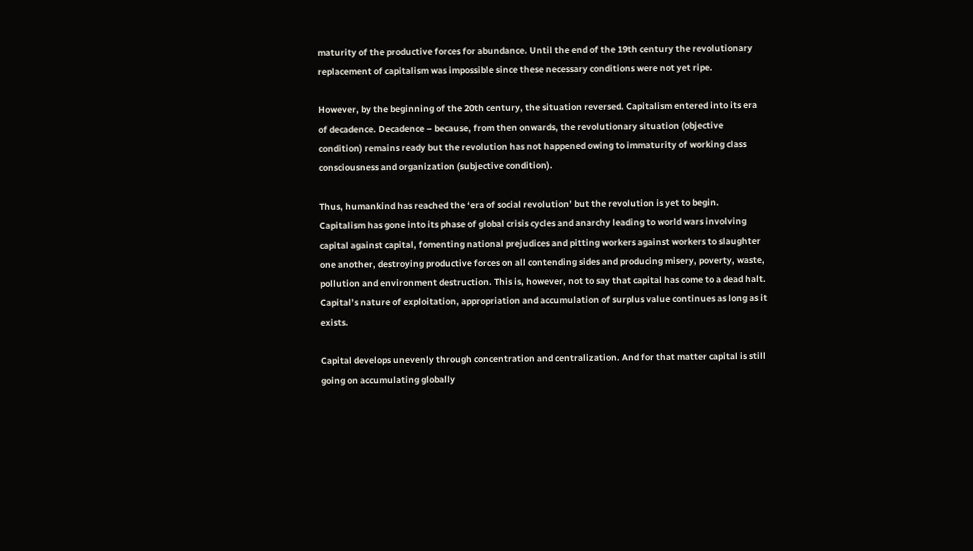maturity of the productive forces for abundance. Until the end of the 19th century the revolutionary replacement of capitalism was impossible since these necessary conditions were not yet ripe.

However, by the beginning of the 20th century, the situation reversed. Capitalism entered into its era of decadence. Decadence – because, from then onwards, the revolutionary situation (objective condition) remains ready but the revolution has not happened owing to immaturity of working class consciousness and organization (subjective condition).

Thus, humankind has reached the ‘era of social revolution’ but the revolution is yet to begin. Capitalism has gone into its phase of global crisis cycles and anarchy leading to world wars involving capital against capital, fomenting national prejudices and pitting workers against workers to slaughter one another, destroying productive forces on all contending sides and producing misery, poverty, waste, pollution and environment destruction. This is, however, not to say that capital has come to a dead halt. Capital’s nature of exploitation, appropriation and accumulation of surplus value continues as long as it exists.

Capital develops unevenly through concentration and centralization. And for that matter capital is still going on accumulating globally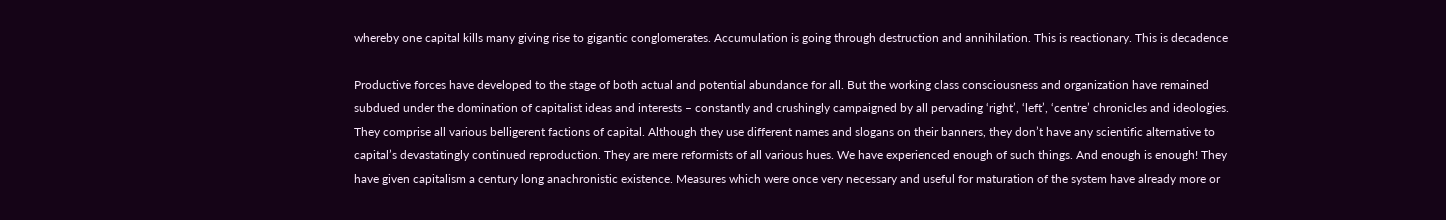whereby one capital kills many giving rise to gigantic conglomerates. Accumulation is going through destruction and annihilation. This is reactionary. This is decadence

Productive forces have developed to the stage of both actual and potential abundance for all. But the working class consciousness and organization have remained subdued under the domination of capitalist ideas and interests – constantly and crushingly campaigned by all pervading ‘right’, ‘left’, ‘centre’ chronicles and ideologies. They comprise all various belligerent factions of capital. Although they use different names and slogans on their banners, they don’t have any scientific alternative to capital’s devastatingly continued reproduction. They are mere reformists of all various hues. We have experienced enough of such things. And enough is enough! They have given capitalism a century long anachronistic existence. Measures which were once very necessary and useful for maturation of the system have already more or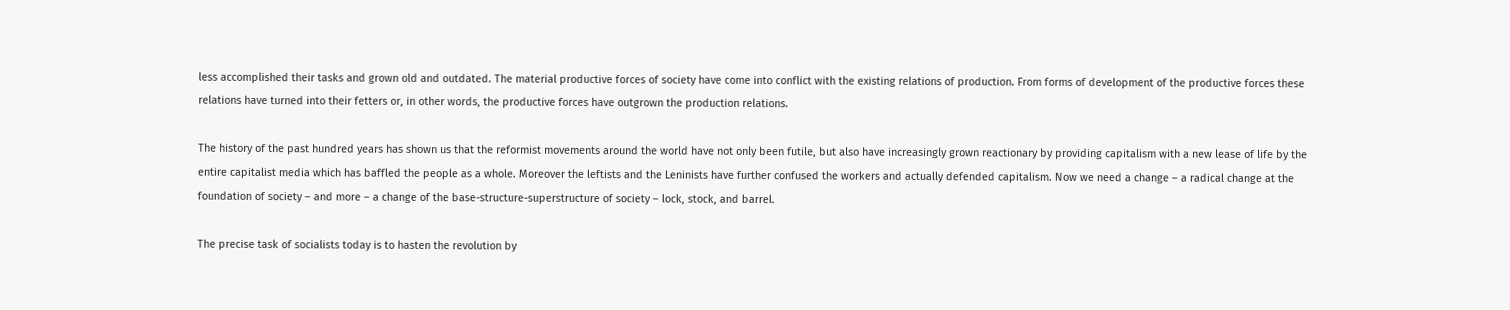less accomplished their tasks and grown old and outdated. The material productive forces of society have come into conflict with the existing relations of production. From forms of development of the productive forces these relations have turned into their fetters or, in other words, the productive forces have outgrown the production relations.

The history of the past hundred years has shown us that the reformist movements around the world have not only been futile, but also have increasingly grown reactionary by providing capitalism with a new lease of life by the entire capitalist media which has baffled the people as a whole. Moreover the leftists and the Leninists have further confused the workers and actually defended capitalism. Now we need a change – a radical change at the foundation of society – and more – a change of the base-structure-superstructure of society – lock, stock, and barrel.

The precise task of socialists today is to hasten the revolution by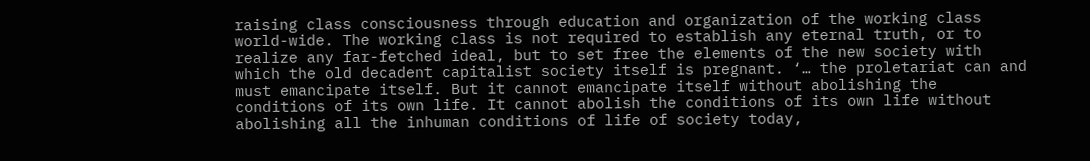raising class consciousness through education and organization of the working class world-wide. The working class is not required to establish any eternal truth, or to realize any far-fetched ideal, but to set free the elements of the new society with which the old decadent capitalist society itself is pregnant. ‘… the proletariat can and must emancipate itself. But it cannot emancipate itself without abolishing the conditions of its own life. It cannot abolish the conditions of its own life without abolishing all the inhuman conditions of life of society today,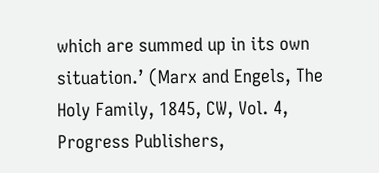which are summed up in its own situation.’ (Marx and Engels, The Holy Family, 1845, CW, Vol. 4, Progress Publishers,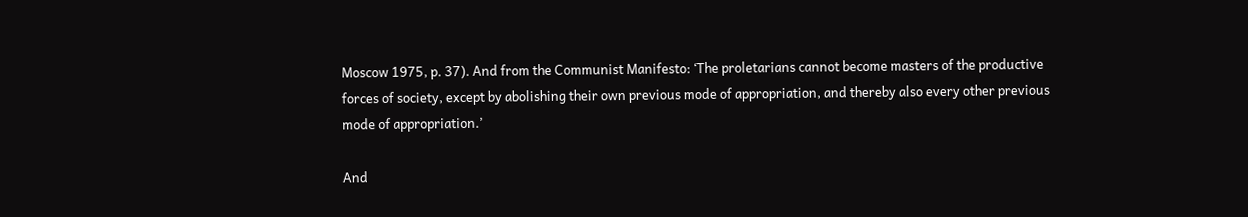Moscow 1975, p. 37). And from the Communist Manifesto: ‘The proletarians cannot become masters of the productive forces of society, except by abolishing their own previous mode of appropriation, and thereby also every other previous mode of appropriation.’

And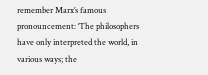remember Marx’s famous pronouncement: ‘The philosophers have only interpreted the world, in various ways; the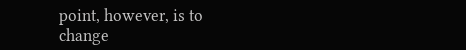point, however, is to change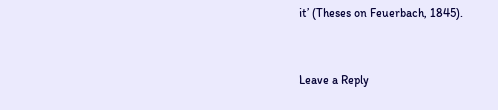it’ (Theses on Feuerbach, 1845).


Leave a Reply